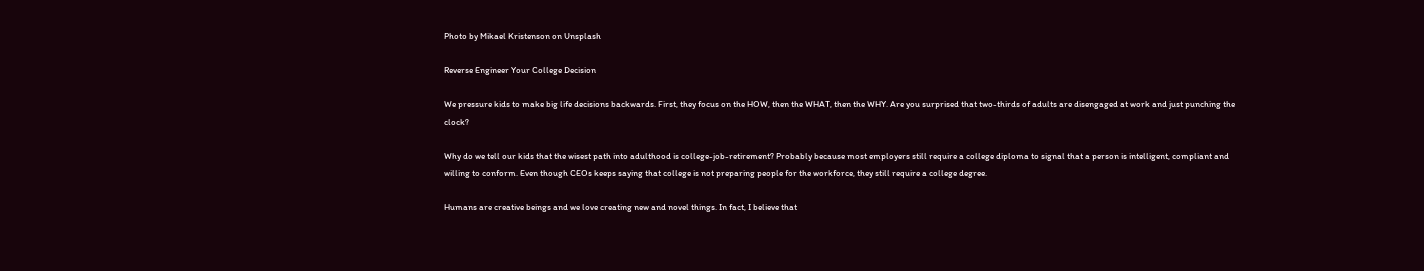Photo by Mikael Kristenson on Unsplash

Reverse Engineer Your College Decision

We pressure kids to make big life decisions backwards. First, they focus on the HOW, then the WHAT, then the WHY. Are you surprised that two-thirds of adults are disengaged at work and just punching the clock?

Why do we tell our kids that the wisest path into adulthood is college-job-retirement? Probably because most employers still require a college diploma to signal that a person is intelligent, compliant and willing to conform. Even though CEOs keeps saying that college is not preparing people for the workforce, they still require a college degree.

Humans are creative beings and we love creating new and novel things. In fact, I believe that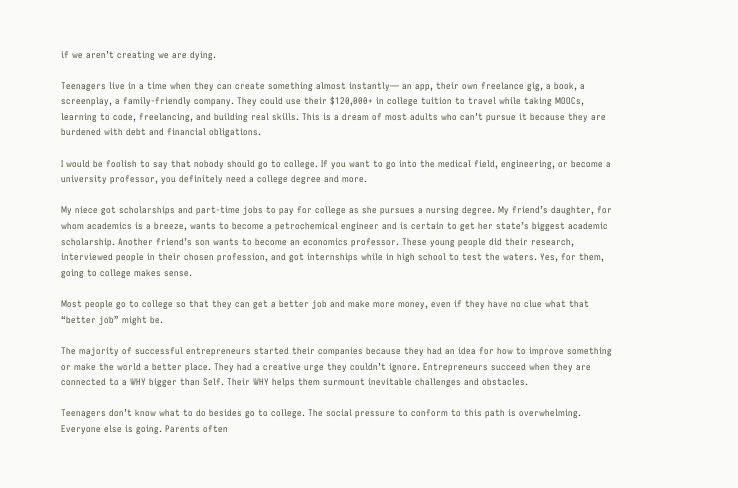if we aren’t creating we are dying.

Teenagers live in a time when they can create something almost instantly— an app, their own freelance gig, a book, a screenplay, a family-friendly company. They could use their $120,000+ in college tuition to travel while taking MOOCs, learning to code, freelancing, and building real skills. This is a dream of most adults who can’t pursue it because they are burdened with debt and financial obligations.

I would be foolish to say that nobody should go to college. If you want to go into the medical field, engineering, or become a university professor, you definitely need a college degree and more.

My niece got scholarships and part-time jobs to pay for college as she pursues a nursing degree. My friend’s daughter, for whom academics is a breeze, wants to become a petrochemical engineer and is certain to get her state’s biggest academic scholarship. Another friend’s son wants to become an economics professor. These young people did their research, interviewed people in their chosen profession, and got internships while in high school to test the waters. Yes, for them, going to college makes sense.

Most people go to college so that they can get a better job and make more money, even if they have no clue what that “better job” might be.

The majority of successful entrepreneurs started their companies because they had an idea for how to improve something or make the world a better place. They had a creative urge they couldn’t ignore. Entrepreneurs succeed when they are connected to a WHY bigger than Self. Their WHY helps them surmount inevitable challenges and obstacles.

Teenagers don’t know what to do besides go to college. The social pressure to conform to this path is overwhelming. Everyone else is going. Parents often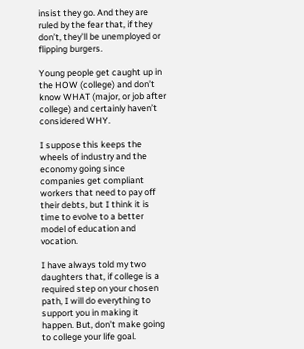insist they go. And they are ruled by the fear that, if they don’t, they’ll be unemployed or flipping burgers.

Young people get caught up in the HOW (college) and don’t know WHAT (major, or job after college) and certainly haven’t considered WHY.

I suppose this keeps the wheels of industry and the economy going since companies get compliant workers that need to pay off their debts, but I think it is time to evolve to a better model of education and vocation.

I have always told my two daughters that, if college is a required step on your chosen path, I will do everything to support you in making it happen. But, don’t make going to college your life goal.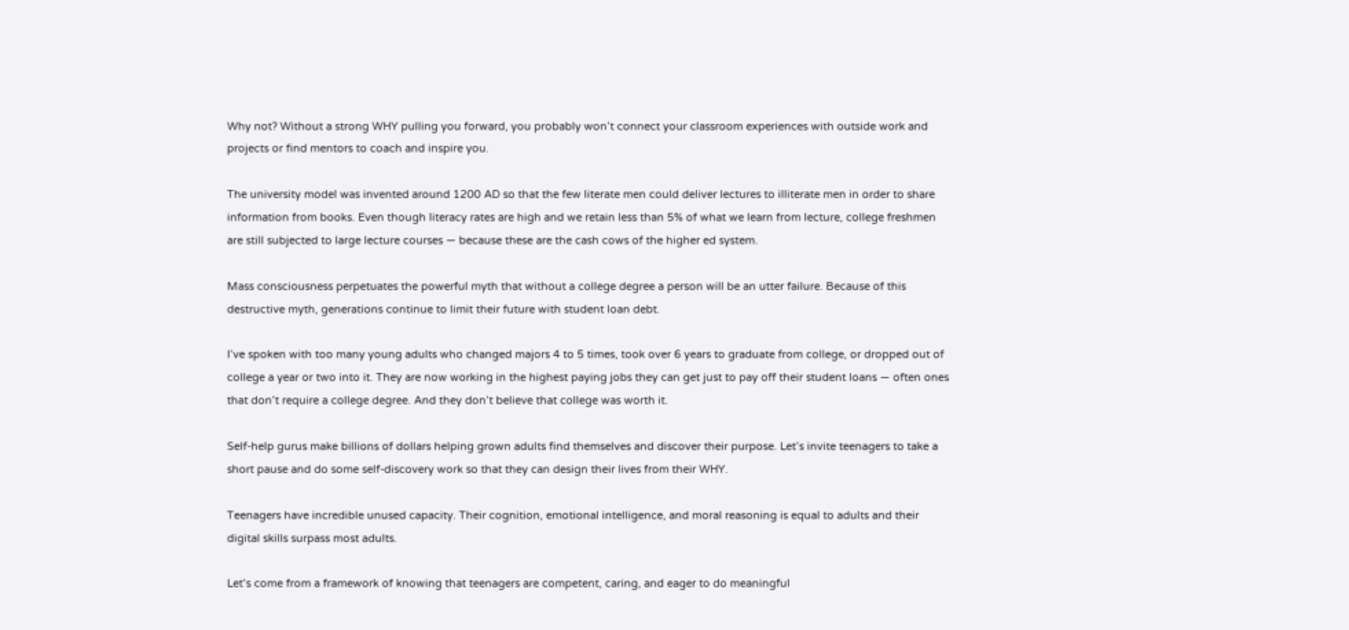Why not? Without a strong WHY pulling you forward, you probably won’t connect your classroom experiences with outside work and projects or find mentors to coach and inspire you.

The university model was invented around 1200 AD so that the few literate men could deliver lectures to illiterate men in order to share information from books. Even though literacy rates are high and we retain less than 5% of what we learn from lecture, college freshmen are still subjected to large lecture courses — because these are the cash cows of the higher ed system.

Mass consciousness perpetuates the powerful myth that without a college degree a person will be an utter failure. Because of this destructive myth, generations continue to limit their future with student loan debt.

I’ve spoken with too many young adults who changed majors 4 to 5 times, took over 6 years to graduate from college, or dropped out of college a year or two into it. They are now working in the highest paying jobs they can get just to pay off their student loans — often ones that don’t require a college degree. And they don’t believe that college was worth it.

Self-help gurus make billions of dollars helping grown adults find themselves and discover their purpose. Let’s invite teenagers to take a short pause and do some self-discovery work so that they can design their lives from their WHY.

Teenagers have incredible unused capacity. Their cognition, emotional intelligence, and moral reasoning is equal to adults and their digital skills surpass most adults.

Let’s come from a framework of knowing that teenagers are competent, caring, and eager to do meaningful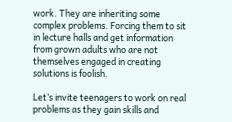work. They are inheriting some complex problems. Forcing them to sit in lecture halls and get information from grown adults who are not themselves engaged in creating solutions is foolish.

Let’s invite teenagers to work on real problems as they gain skills and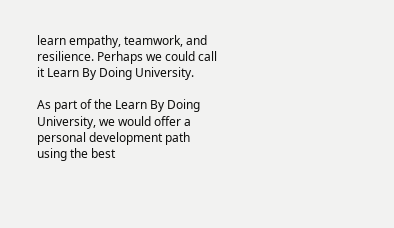learn empathy, teamwork, and resilience. Perhaps we could call it Learn By Doing University.

As part of the Learn By Doing University, we would offer a personal development path using the best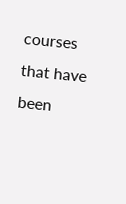courses that have been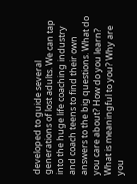developed to guide several generations of lost adults. We can tap into the huge life coaching industry and coach teens to find their own answers to the big questions. What do you care about? How do you learn? What is meaningful to you? Why are you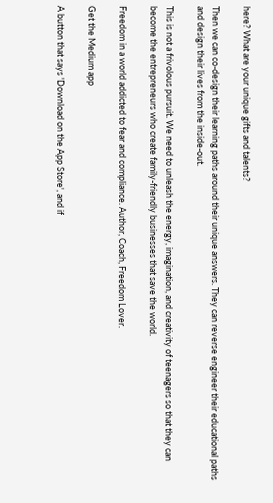here? What are your unique gifts and talents?

Then we can co-design their learning paths around their unique answers. They can reverse engineer their educational paths and design their lives from the inside-out.

This is not a frivolous pursuit. We need to unleash the energy, imagination, and creativity of teenagers so that they can become the entrepreneurs who create family-friendly businesses that save the world.

Freedom in a world addicted to fear and compliance. Author, Coach, Freedom Lover.

Get the Medium app

A button that says 'Download on the App Store', and if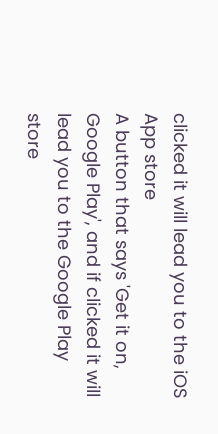clicked it will lead you to the iOS App store
A button that says 'Get it on, Google Play', and if clicked it will lead you to the Google Play store